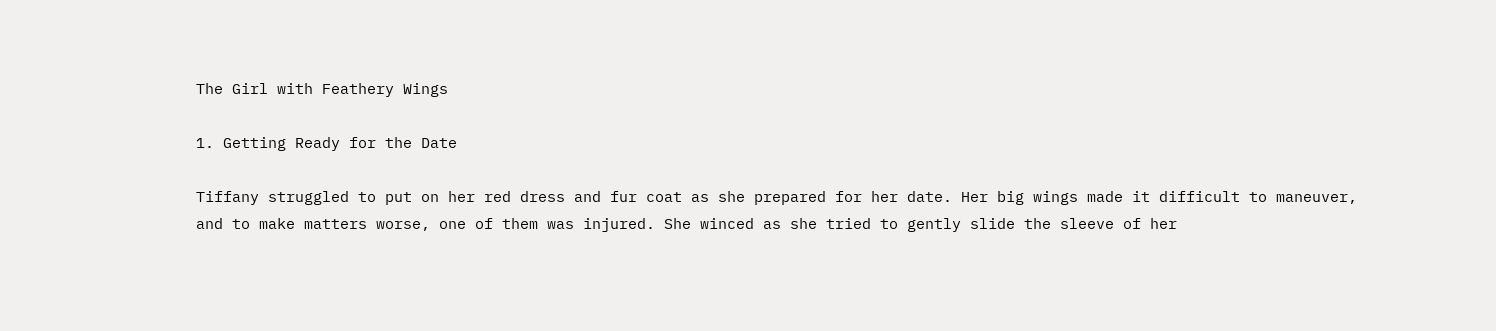The Girl with Feathery Wings

1. Getting Ready for the Date

Tiffany struggled to put on her red dress and fur coat as she prepared for her date. Her big wings made it difficult to maneuver, and to make matters worse, one of them was injured. She winced as she tried to gently slide the sleeve of her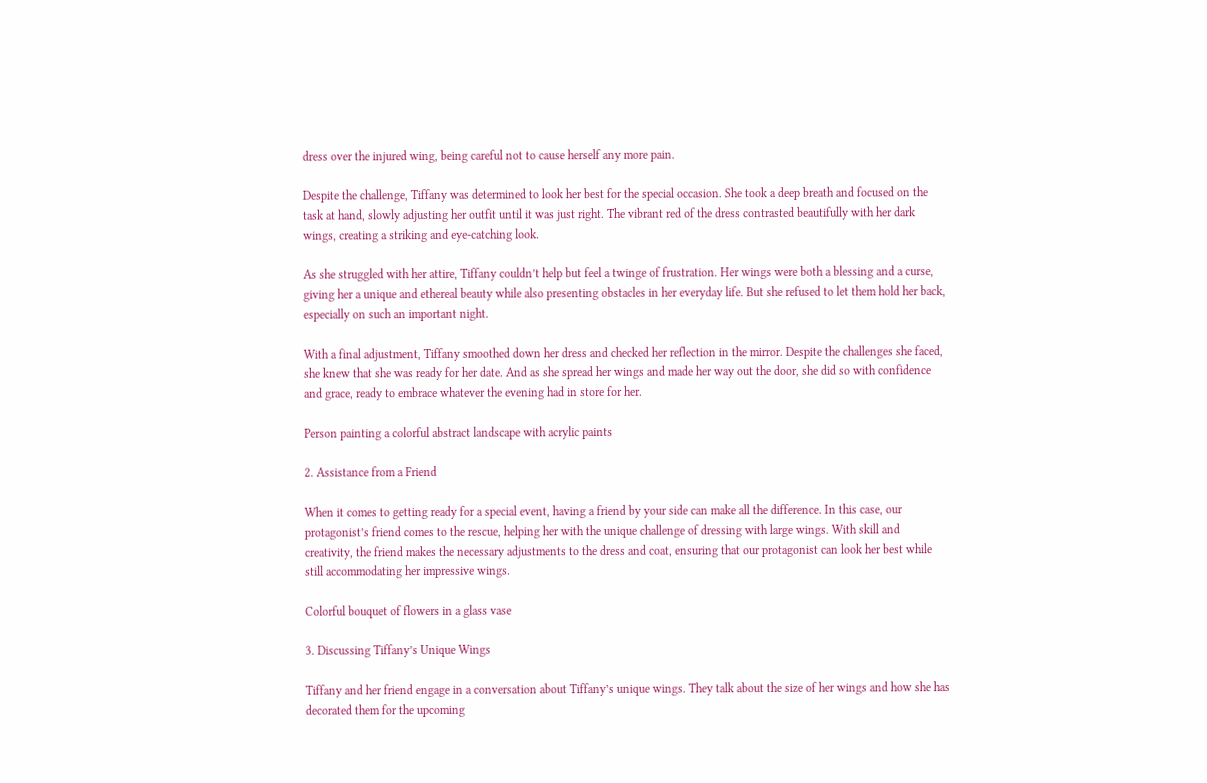dress over the injured wing, being careful not to cause herself any more pain.

Despite the challenge, Tiffany was determined to look her best for the special occasion. She took a deep breath and focused on the task at hand, slowly adjusting her outfit until it was just right. The vibrant red of the dress contrasted beautifully with her dark wings, creating a striking and eye-catching look.

As she struggled with her attire, Tiffany couldn’t help but feel a twinge of frustration. Her wings were both a blessing and a curse, giving her a unique and ethereal beauty while also presenting obstacles in her everyday life. But she refused to let them hold her back, especially on such an important night.

With a final adjustment, Tiffany smoothed down her dress and checked her reflection in the mirror. Despite the challenges she faced, she knew that she was ready for her date. And as she spread her wings and made her way out the door, she did so with confidence and grace, ready to embrace whatever the evening had in store for her.

Person painting a colorful abstract landscape with acrylic paints

2. Assistance from a Friend

When it comes to getting ready for a special event, having a friend by your side can make all the difference. In this case, our protagonist’s friend comes to the rescue, helping her with the unique challenge of dressing with large wings. With skill and creativity, the friend makes the necessary adjustments to the dress and coat, ensuring that our protagonist can look her best while still accommodating her impressive wings.

Colorful bouquet of flowers in a glass vase

3. Discussing Tiffany’s Unique Wings

Tiffany and her friend engage in a conversation about Tiffany’s unique wings. They talk about the size of her wings and how she has decorated them for the upcoming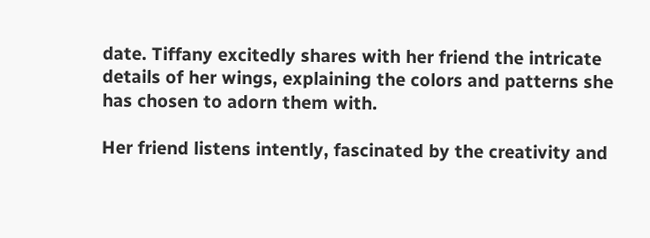date. Tiffany excitedly shares with her friend the intricate details of her wings, explaining the colors and patterns she has chosen to adorn them with.

Her friend listens intently, fascinated by the creativity and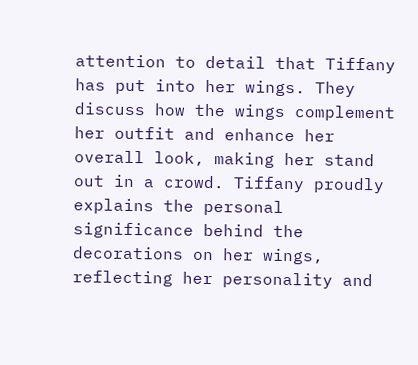attention to detail that Tiffany has put into her wings. They discuss how the wings complement her outfit and enhance her overall look, making her stand out in a crowd. Tiffany proudly explains the personal significance behind the decorations on her wings, reflecting her personality and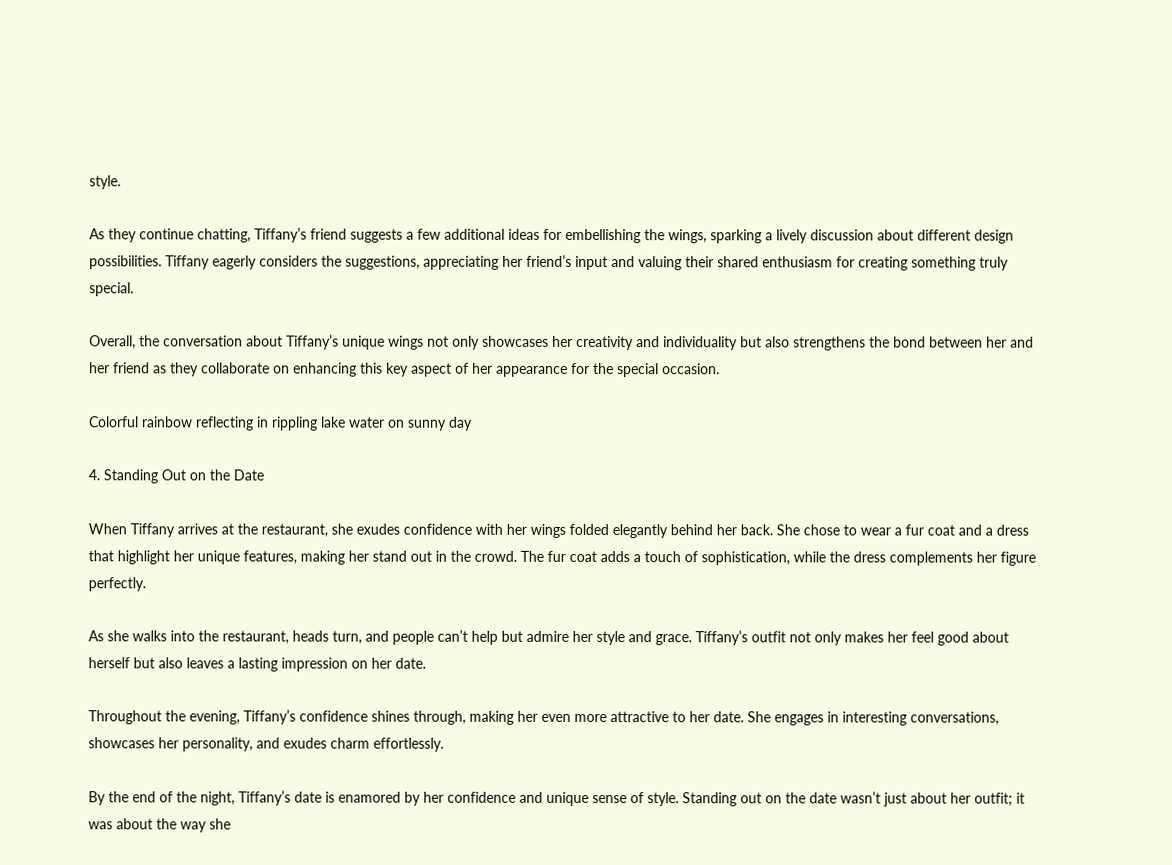style.

As they continue chatting, Tiffany’s friend suggests a few additional ideas for embellishing the wings, sparking a lively discussion about different design possibilities. Tiffany eagerly considers the suggestions, appreciating her friend’s input and valuing their shared enthusiasm for creating something truly special.

Overall, the conversation about Tiffany’s unique wings not only showcases her creativity and individuality but also strengthens the bond between her and her friend as they collaborate on enhancing this key aspect of her appearance for the special occasion.

Colorful rainbow reflecting in rippling lake water on sunny day

4. Standing Out on the Date

When Tiffany arrives at the restaurant, she exudes confidence with her wings folded elegantly behind her back. She chose to wear a fur coat and a dress that highlight her unique features, making her stand out in the crowd. The fur coat adds a touch of sophistication, while the dress complements her figure perfectly.

As she walks into the restaurant, heads turn, and people can’t help but admire her style and grace. Tiffany’s outfit not only makes her feel good about herself but also leaves a lasting impression on her date.

Throughout the evening, Tiffany’s confidence shines through, making her even more attractive to her date. She engages in interesting conversations, showcases her personality, and exudes charm effortlessly.

By the end of the night, Tiffany’s date is enamored by her confidence and unique sense of style. Standing out on the date wasn’t just about her outfit; it was about the way she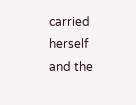carried herself and the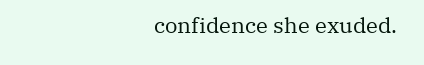confidence she exuded.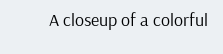A closeup of a colorful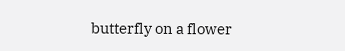butterfly on a flower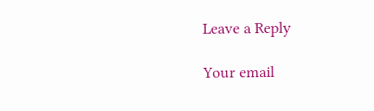Leave a Reply

Your email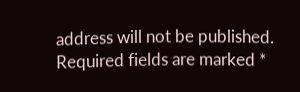address will not be published. Required fields are marked *